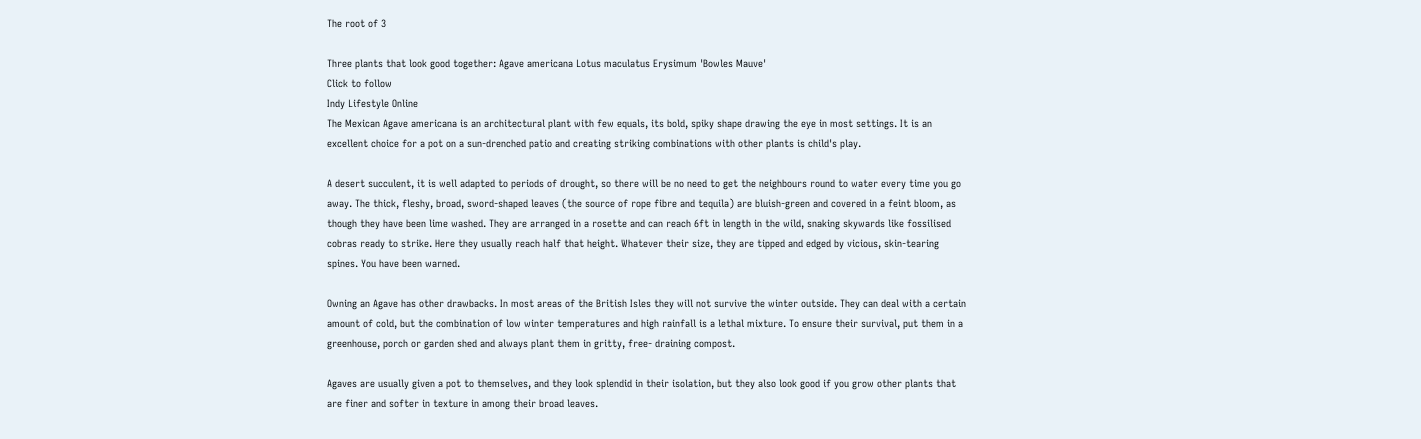The root of 3

Three plants that look good together: Agave americana Lotus maculatus Erysimum 'Bowles Mauve'
Click to follow
Indy Lifestyle Online
The Mexican Agave americana is an architectural plant with few equals, its bold, spiky shape drawing the eye in most settings. It is an excellent choice for a pot on a sun-drenched patio and creating striking combinations with other plants is child's play.

A desert succulent, it is well adapted to periods of drought, so there will be no need to get the neighbours round to water every time you go away. The thick, fleshy, broad, sword-shaped leaves (the source of rope fibre and tequila) are bluish-green and covered in a feint bloom, as though they have been lime washed. They are arranged in a rosette and can reach 6ft in length in the wild, snaking skywards like fossilised cobras ready to strike. Here they usually reach half that height. Whatever their size, they are tipped and edged by vicious, skin-tearing spines. You have been warned.

Owning an Agave has other drawbacks. In most areas of the British Isles they will not survive the winter outside. They can deal with a certain amount of cold, but the combination of low winter temperatures and high rainfall is a lethal mixture. To ensure their survival, put them in a greenhouse, porch or garden shed and always plant them in gritty, free- draining compost.

Agaves are usually given a pot to themselves, and they look splendid in their isolation, but they also look good if you grow other plants that are finer and softer in texture in among their broad leaves.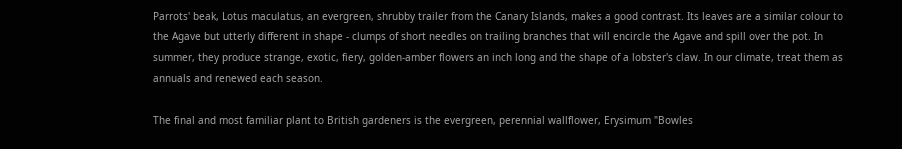Parrots' beak, Lotus maculatus, an evergreen, shrubby trailer from the Canary Islands, makes a good contrast. Its leaves are a similar colour to the Agave but utterly different in shape - clumps of short needles on trailing branches that will encircle the Agave and spill over the pot. In summer, they produce strange, exotic, fiery, golden-amber flowers an inch long and the shape of a lobster's claw. In our climate, treat them as annuals and renewed each season.

The final and most familiar plant to British gardeners is the evergreen, perennial wallflower, Erysimum "Bowles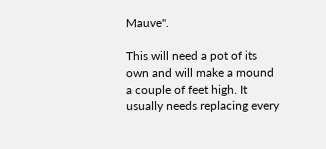Mauve".

This will need a pot of its own and will make a mound a couple of feet high. It usually needs replacing every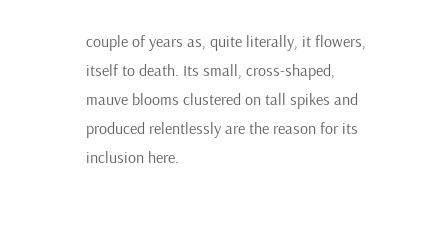couple of years as, quite literally, it flowers, itself to death. Its small, cross-shaped, mauve blooms clustered on tall spikes and produced relentlessly are the reason for its inclusion here.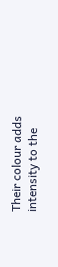Their colour adds intensity to the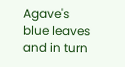Agave's blue leaves and in turn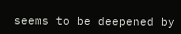seems to be deepened by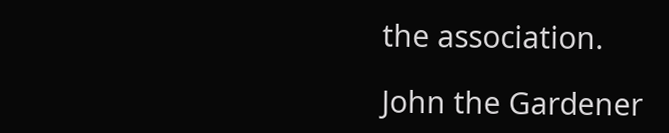the association.

John the Gardener